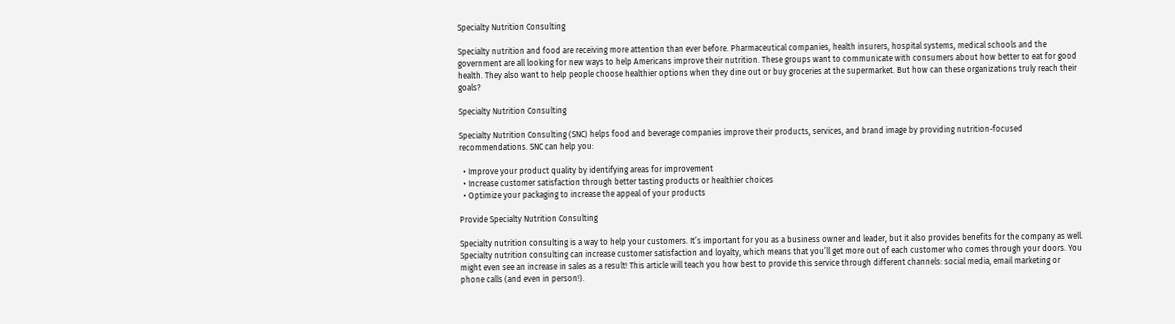Specialty Nutrition Consulting

Specialty nutrition and food are receiving more attention than ever before. Pharmaceutical companies, health insurers, hospital systems, medical schools and the government are all looking for new ways to help Americans improve their nutrition. These groups want to communicate with consumers about how better to eat for good health. They also want to help people choose healthier options when they dine out or buy groceries at the supermarket. But how can these organizations truly reach their goals?

Specialty Nutrition Consulting

Specialty Nutrition Consulting (SNC) helps food and beverage companies improve their products, services, and brand image by providing nutrition-focused recommendations. SNC can help you:

  • Improve your product quality by identifying areas for improvement
  • Increase customer satisfaction through better tasting products or healthier choices
  • Optimize your packaging to increase the appeal of your products

Provide Specialty Nutrition Consulting

Specialty nutrition consulting is a way to help your customers. It’s important for you as a business owner and leader, but it also provides benefits for the company as well. Specialty nutrition consulting can increase customer satisfaction and loyalty, which means that you’ll get more out of each customer who comes through your doors. You might even see an increase in sales as a result! This article will teach you how best to provide this service through different channels: social media, email marketing or phone calls (and even in person!).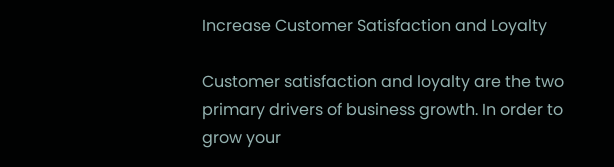Increase Customer Satisfaction and Loyalty

Customer satisfaction and loyalty are the two primary drivers of business growth. In order to grow your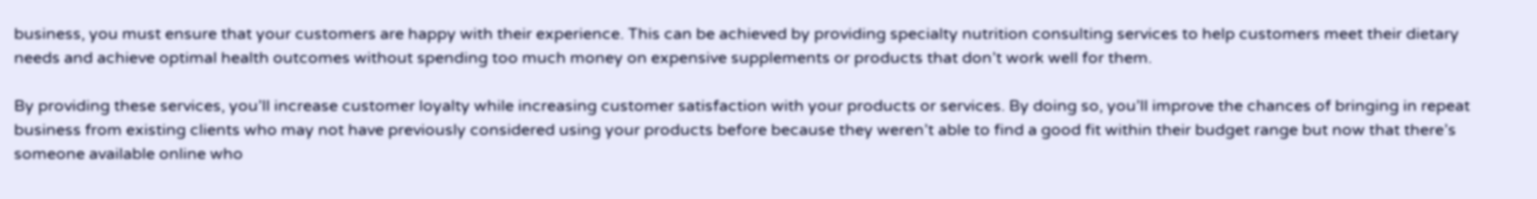business, you must ensure that your customers are happy with their experience. This can be achieved by providing specialty nutrition consulting services to help customers meet their dietary needs and achieve optimal health outcomes without spending too much money on expensive supplements or products that don’t work well for them.

By providing these services, you’ll increase customer loyalty while increasing customer satisfaction with your products or services. By doing so, you’ll improve the chances of bringing in repeat business from existing clients who may not have previously considered using your products before because they weren’t able to find a good fit within their budget range but now that there’s someone available online who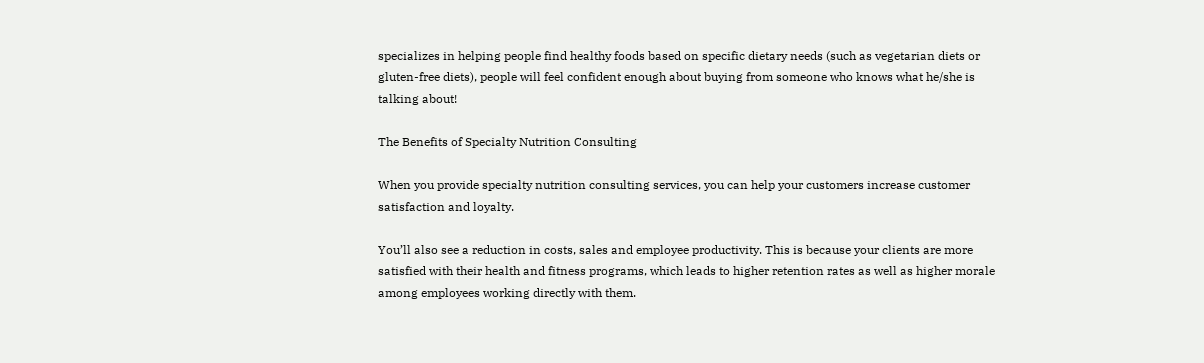specializes in helping people find healthy foods based on specific dietary needs (such as vegetarian diets or gluten-free diets), people will feel confident enough about buying from someone who knows what he/she is talking about!

The Benefits of Specialty Nutrition Consulting

When you provide specialty nutrition consulting services, you can help your customers increase customer satisfaction and loyalty.

You’ll also see a reduction in costs, sales and employee productivity. This is because your clients are more satisfied with their health and fitness programs, which leads to higher retention rates as well as higher morale among employees working directly with them.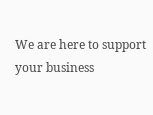We are here to support your business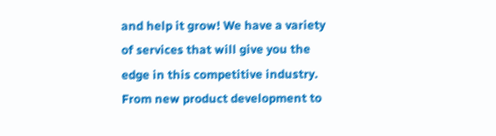and help it grow! We have a variety of services that will give you the edge in this competitive industry. From new product development to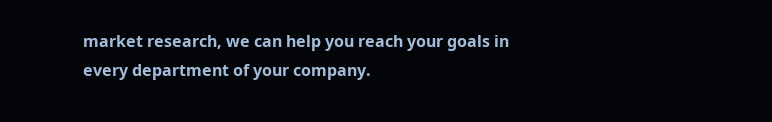market research, we can help you reach your goals in every department of your company.